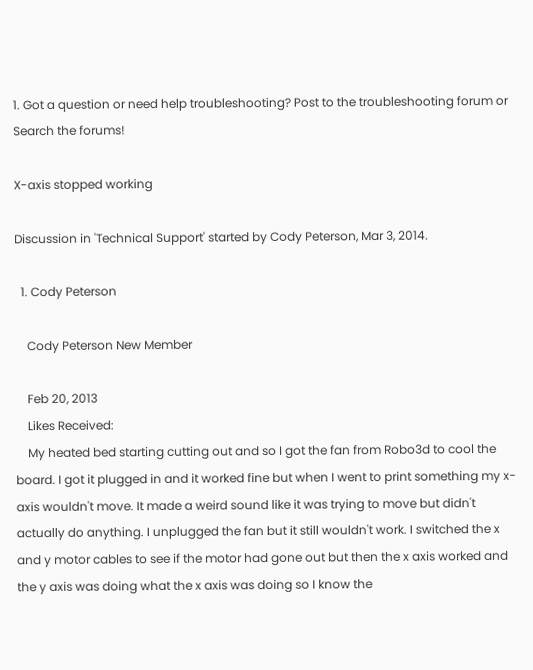1. Got a question or need help troubleshooting? Post to the troubleshooting forum or Search the forums!

X-axis stopped working

Discussion in 'Technical Support' started by Cody Peterson, Mar 3, 2014.

  1. Cody Peterson

    Cody Peterson New Member

    Feb 20, 2013
    Likes Received:
    My heated bed starting cutting out and so I got the fan from Robo3d to cool the board. I got it plugged in and it worked fine but when I went to print something my x-axis wouldn't move. It made a weird sound like it was trying to move but didn't actually do anything. I unplugged the fan but it still wouldn't work. I switched the x and y motor cables to see if the motor had gone out but then the x axis worked and the y axis was doing what the x axis was doing so I know the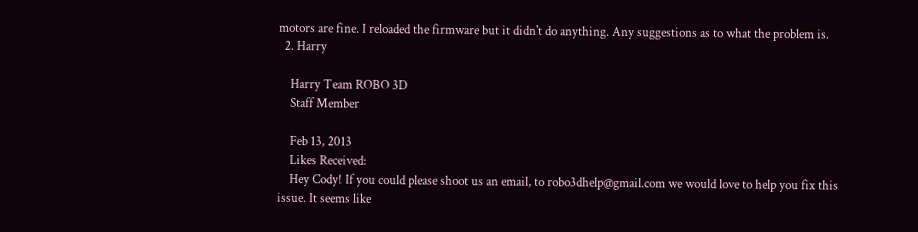motors are fine. I reloaded the firmware but it didn't do anything. Any suggestions as to what the problem is.
  2. Harry

    Harry Team ROBO 3D
    Staff Member

    Feb 13, 2013
    Likes Received:
    Hey Cody! If you could please shoot us an email, to robo3dhelp@gmail.com we would love to help you fix this issue. It seems like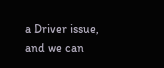a Driver issue, and we can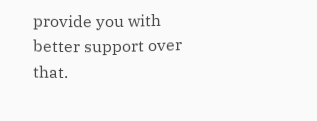provide you with better support over that.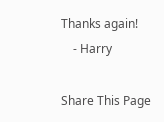Thanks again!
    - Harry

Share This Page